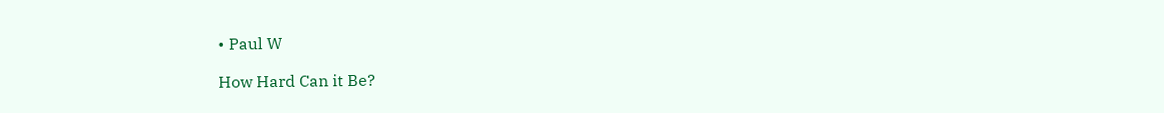• Paul W

How Hard Can it Be?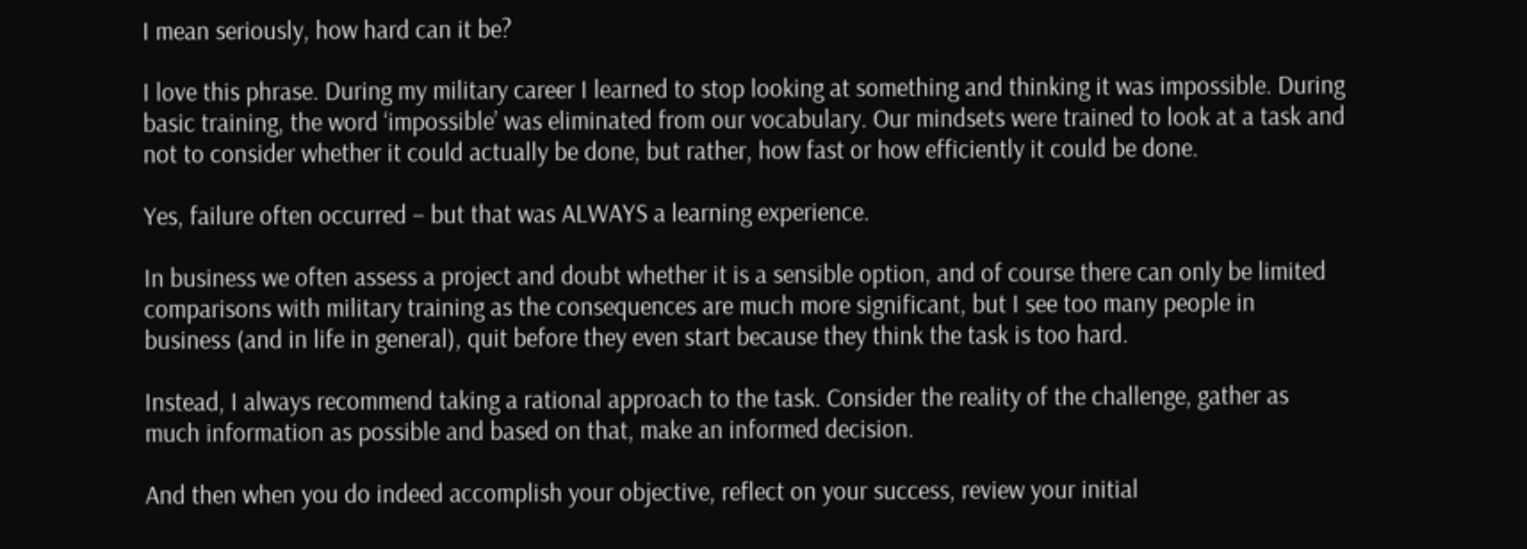I mean seriously, how hard can it be?

I love this phrase. During my military career I learned to stop looking at something and thinking it was impossible. During basic training, the word ‘impossible’ was eliminated from our vocabulary. Our mindsets were trained to look at a task and not to consider whether it could actually be done, but rather, how fast or how efficiently it could be done.

Yes, failure often occurred – but that was ALWAYS a learning experience.

In business we often assess a project and doubt whether it is a sensible option, and of course there can only be limited comparisons with military training as the consequences are much more significant, but I see too many people in business (and in life in general), quit before they even start because they think the task is too hard.

Instead, I always recommend taking a rational approach to the task. Consider the reality of the challenge, gather as much information as possible and based on that, make an informed decision.

And then when you do indeed accomplish your objective, reflect on your success, review your initial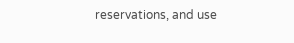reservations, and use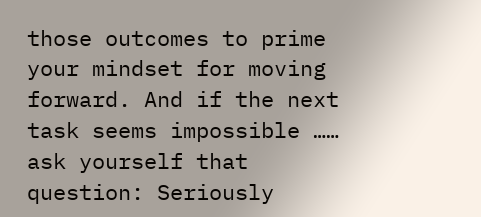those outcomes to prime your mindset for moving forward. And if the next task seems impossible …… ask yourself that question: Seriously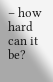– how hard can it be?